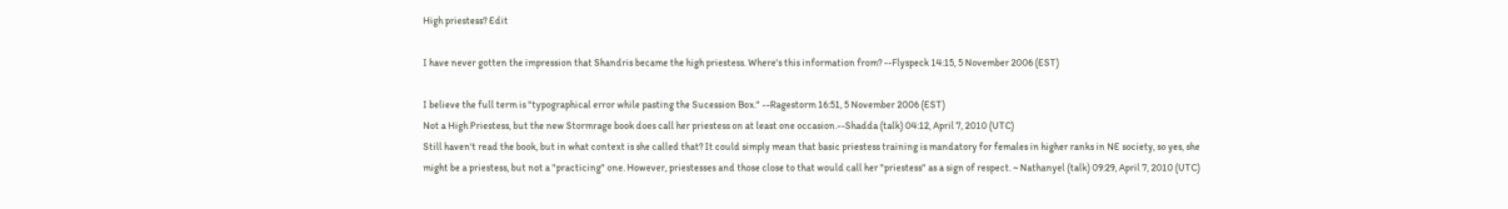High priestess? Edit

I have never gotten the impression that Shandris became the high priestess. Where's this information from? --Flyspeck 14:15, 5 November 2006 (EST)

I believe the full term is "typographical error while pasting the Sucession Box." --Ragestorm 16:51, 5 November 2006 (EST)
Not a High Priestess, but the new Stormrage book does call her priestess on at least one occasion.--Shadda (talk) 04:12, April 7, 2010 (UTC)
Still haven't read the book, but in what context is she called that? It could simply mean that basic priestess training is mandatory for females in higher ranks in NE society, so yes, she might be a priestess, but not a "practicing" one. However, priestesses and those close to that would call her "priestess" as a sign of respect. ~ Nathanyel (talk) 09:29, April 7, 2010 (UTC)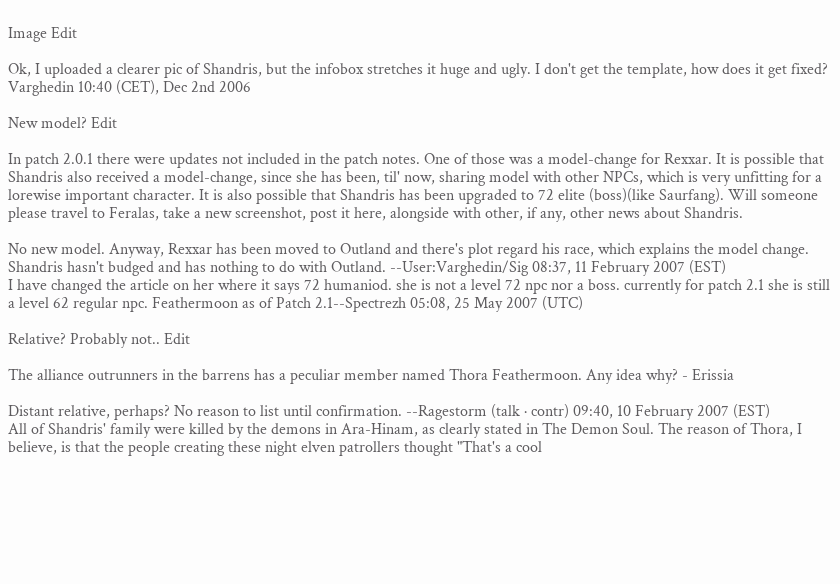Image Edit

Ok, I uploaded a clearer pic of Shandris, but the infobox stretches it huge and ugly. I don't get the template, how does it get fixed? Varghedin 10:40 (CET), Dec 2nd 2006

New model? Edit

In patch 2.0.1 there were updates not included in the patch notes. One of those was a model-change for Rexxar. It is possible that Shandris also received a model-change, since she has been, til' now, sharing model with other NPCs, which is very unfitting for a lorewise important character. It is also possible that Shandris has been upgraded to 72 elite (boss)(like Saurfang). Will someone please travel to Feralas, take a new screenshot, post it here, alongside with other, if any, other news about Shandris.

No new model. Anyway, Rexxar has been moved to Outland and there's plot regard his race, which explains the model change. Shandris hasn't budged and has nothing to do with Outland. --User:Varghedin/Sig 08:37, 11 February 2007 (EST)
I have changed the article on her where it says 72 humaniod. she is not a level 72 npc nor a boss. currently for patch 2.1 she is still a level 62 regular npc. Feathermoon as of Patch 2.1--Spectrezh 05:08, 25 May 2007 (UTC)

Relative? Probably not.. Edit

The alliance outrunners in the barrens has a peculiar member named Thora Feathermoon. Any idea why? - Erissia

Distant relative, perhaps? No reason to list until confirmation. --Ragestorm (talk · contr) 09:40, 10 February 2007 (EST)
All of Shandris' family were killed by the demons in Ara-Hinam, as clearly stated in The Demon Soul. The reason of Thora, I believe, is that the people creating these night elven patrollers thought "That's a cool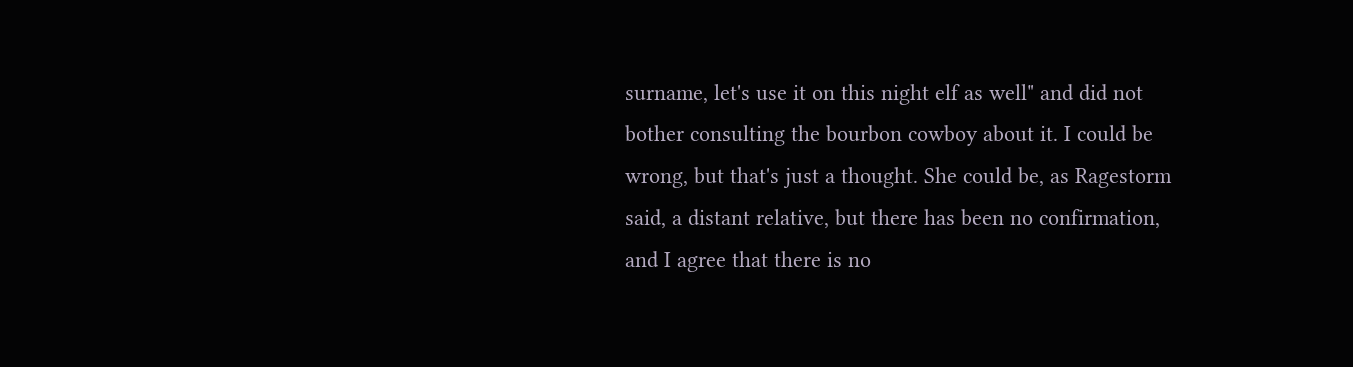surname, let's use it on this night elf as well" and did not bother consulting the bourbon cowboy about it. I could be wrong, but that's just a thought. She could be, as Ragestorm said, a distant relative, but there has been no confirmation, and I agree that there is no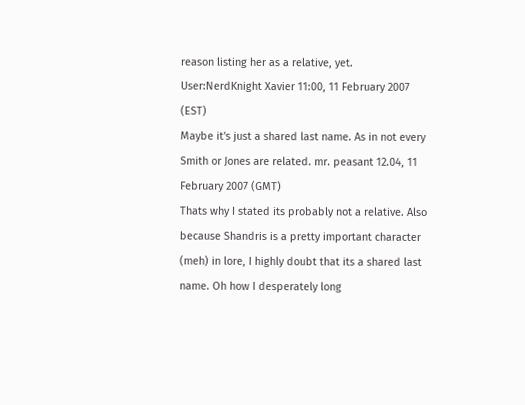reason listing her as a relative, yet. User:NerdKnight Xavier 11:00, 11 February 2007 (EST)
Maybe it's just a shared last name. As in not every Smith or Jones are related. mr. peasant 12.04, 11 February 2007 (GMT)
Thats why I stated its probably not a relative. Also because Shandris is a pretty important character (meh) in lore, I highly doubt that its a shared last name. Oh how I desperately long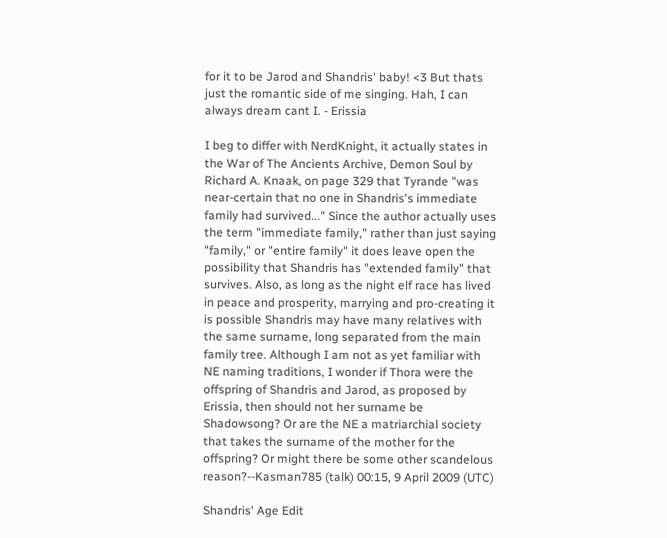for it to be Jarod and Shandris' baby! <3 But thats just the romantic side of me singing. Hah, I can always dream cant I. - Erissia

I beg to differ with NerdKnight, it actually states in the War of The Ancients Archive, Demon Soul by Richard A. Knaak, on page 329 that Tyrande "was near-certain that no one in Shandris's immediate family had survived..." Since the author actually uses the term "immediate family," rather than just saying "family," or "entire family" it does leave open the possibility that Shandris has "extended family" that survives. Also, as long as the night elf race has lived in peace and prosperity, marrying and pro-creating it is possible Shandris may have many relatives with the same surname, long separated from the main family tree. Although I am not as yet familiar with NE naming traditions, I wonder if Thora were the offspring of Shandris and Jarod, as proposed by Erissia, then should not her surname be Shadowsong? Or are the NE a matriarchial society that takes the surname of the mother for the offspring? Or might there be some other scandelous reason?--Kasman785 (talk) 00:15, 9 April 2009 (UTC)

Shandris' Age Edit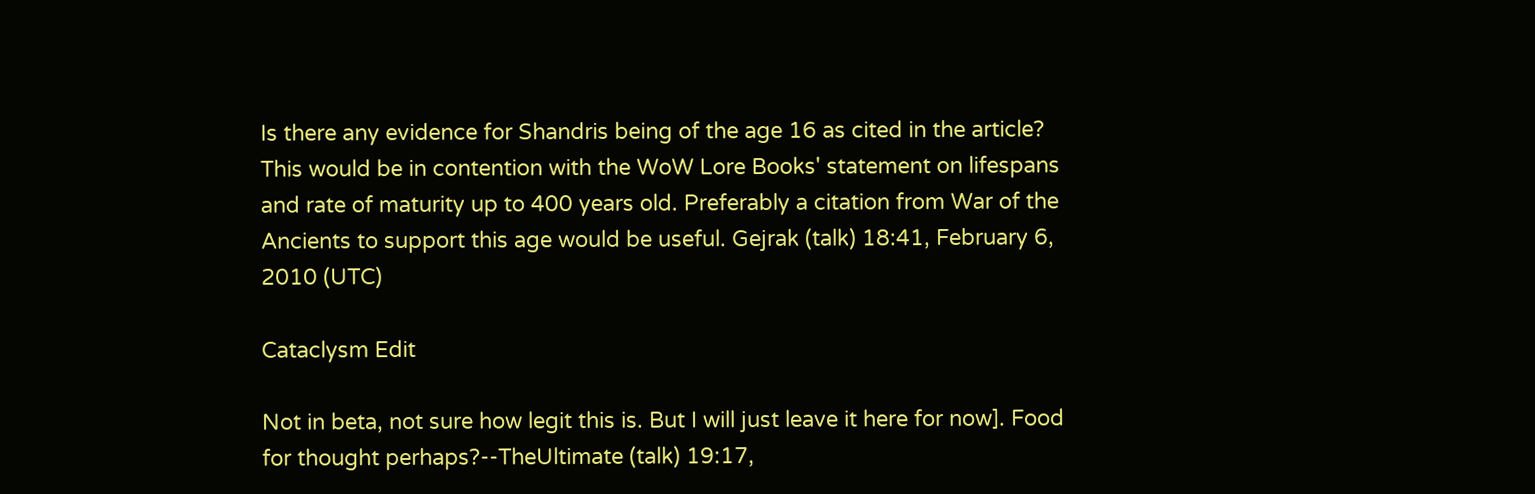Is there any evidence for Shandris being of the age 16 as cited in the article? This would be in contention with the WoW Lore Books' statement on lifespans and rate of maturity up to 400 years old. Preferably a citation from War of the Ancients to support this age would be useful. Gejrak (talk) 18:41, February 6, 2010 (UTC)

Cataclysm Edit

Not in beta, not sure how legit this is. But I will just leave it here for now]. Food for thought perhaps?--TheUltimate (talk) 19:17,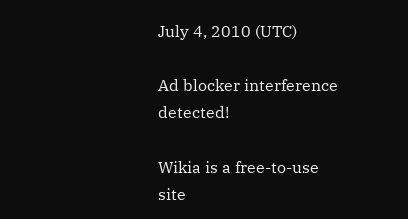July 4, 2010 (UTC)

Ad blocker interference detected!

Wikia is a free-to-use site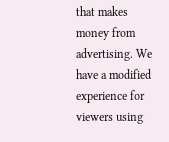that makes money from advertising. We have a modified experience for viewers using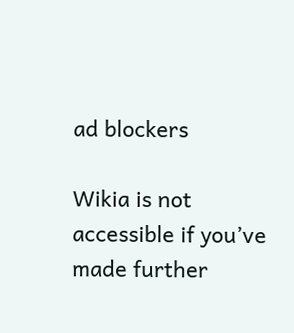ad blockers

Wikia is not accessible if you’ve made further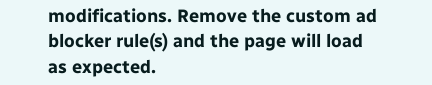modifications. Remove the custom ad blocker rule(s) and the page will load as expected.